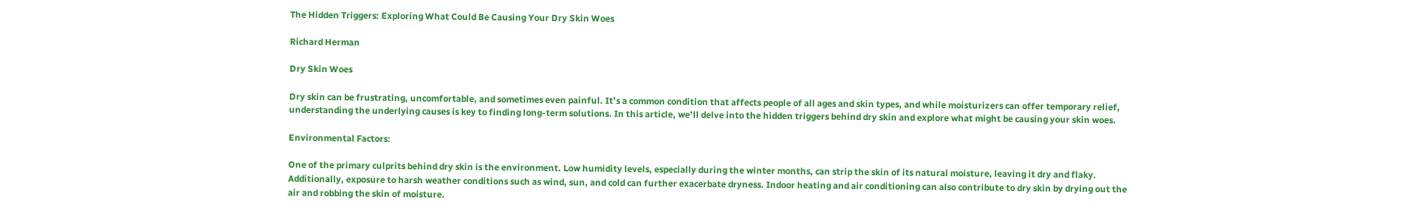The Hidden Triggers: Exploring What Could Be Causing Your Dry Skin Woes

Richard Herman

Dry Skin Woes

Dry skin can be frustrating, uncomfortable, and sometimes even painful. It’s a common condition that affects people of all ages and skin types, and while moisturizers can offer temporary relief, understanding the underlying causes is key to finding long-term solutions. In this article, we’ll delve into the hidden triggers behind dry skin and explore what might be causing your skin woes.

Environmental Factors:

One of the primary culprits behind dry skin is the environment. Low humidity levels, especially during the winter months, can strip the skin of its natural moisture, leaving it dry and flaky. Additionally, exposure to harsh weather conditions such as wind, sun, and cold can further exacerbate dryness. Indoor heating and air conditioning can also contribute to dry skin by drying out the air and robbing the skin of moisture.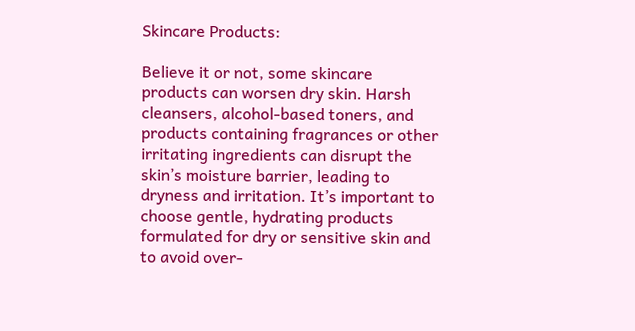Skincare Products:

Believe it or not, some skincare products can worsen dry skin. Harsh cleansers, alcohol-based toners, and products containing fragrances or other irritating ingredients can disrupt the skin’s moisture barrier, leading to dryness and irritation. It’s important to choose gentle, hydrating products formulated for dry or sensitive skin and to avoid over-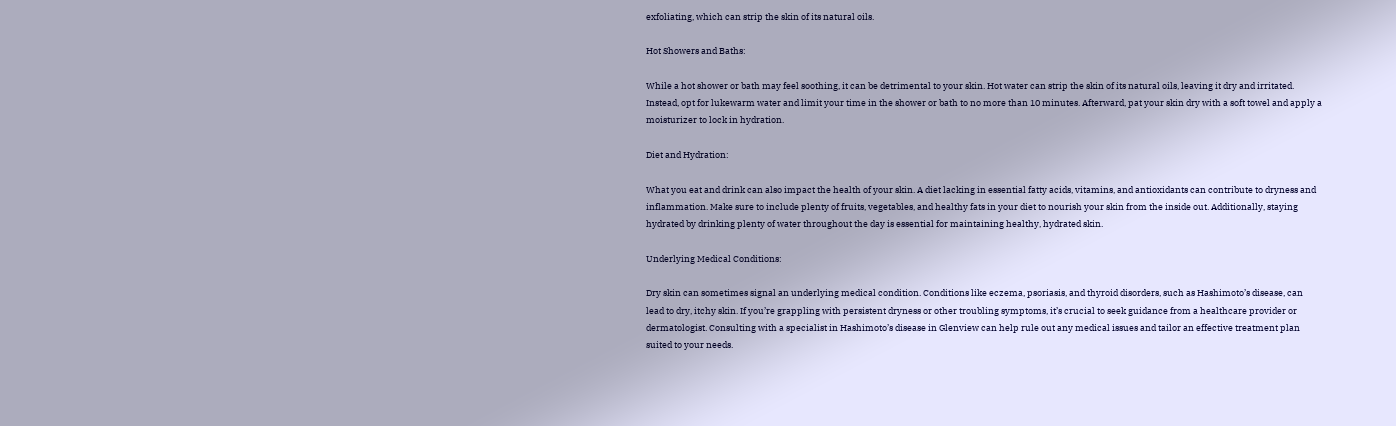exfoliating, which can strip the skin of its natural oils.

Hot Showers and Baths:

While a hot shower or bath may feel soothing, it can be detrimental to your skin. Hot water can strip the skin of its natural oils, leaving it dry and irritated. Instead, opt for lukewarm water and limit your time in the shower or bath to no more than 10 minutes. Afterward, pat your skin dry with a soft towel and apply a moisturizer to lock in hydration.

Diet and Hydration:

What you eat and drink can also impact the health of your skin. A diet lacking in essential fatty acids, vitamins, and antioxidants can contribute to dryness and inflammation. Make sure to include plenty of fruits, vegetables, and healthy fats in your diet to nourish your skin from the inside out. Additionally, staying hydrated by drinking plenty of water throughout the day is essential for maintaining healthy, hydrated skin.

Underlying Medical Conditions:

Dry skin can sometimes signal an underlying medical condition. Conditions like eczema, psoriasis, and thyroid disorders, such as Hashimoto’s disease, can lead to dry, itchy skin. If you’re grappling with persistent dryness or other troubling symptoms, it’s crucial to seek guidance from a healthcare provider or dermatologist. Consulting with a specialist in Hashimoto’s disease in Glenview can help rule out any medical issues and tailor an effective treatment plan suited to your needs.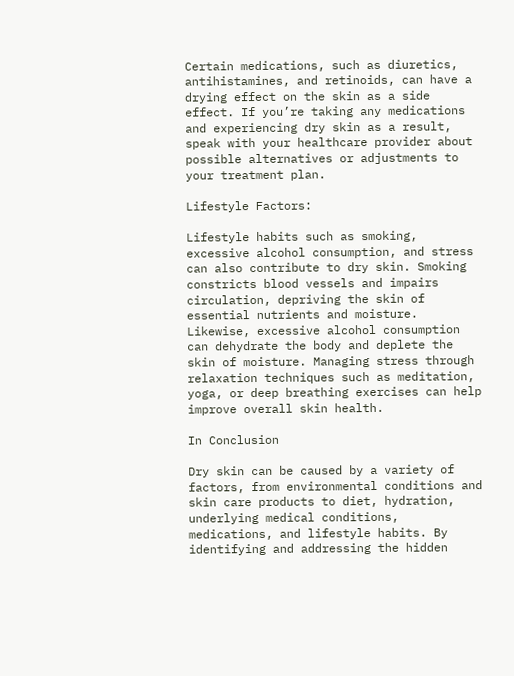Certain medications, such as diuretics, antihistamines, and retinoids, can have a drying effect on the skin as a side effect. If you’re taking any medications and experiencing dry skin as a result, speak with your healthcare provider about possible alternatives or adjustments to your treatment plan.

Lifestyle Factors:

Lifestyle habits such as smoking, excessive alcohol consumption, and stress can also contribute to dry skin. Smoking constricts blood vessels and impairs circulation, depriving the skin of essential nutrients and moisture. Likewise, excessive alcohol consumption can dehydrate the body and deplete the skin of moisture. Managing stress through relaxation techniques such as meditation, yoga, or deep breathing exercises can help improve overall skin health.

In Conclusion

Dry skin can be caused by a variety of factors, from environmental conditions and skin care products to diet, hydration, underlying medical conditions, medications, and lifestyle habits. By identifying and addressing the hidden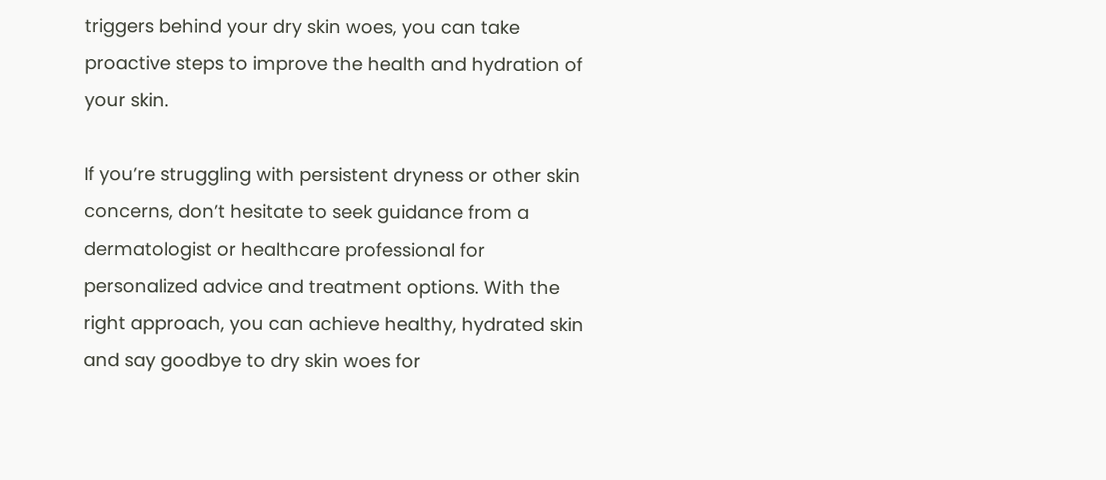triggers behind your dry skin woes, you can take proactive steps to improve the health and hydration of your skin.

If you’re struggling with persistent dryness or other skin concerns, don’t hesitate to seek guidance from a dermatologist or healthcare professional for personalized advice and treatment options. With the right approach, you can achieve healthy, hydrated skin and say goodbye to dry skin woes for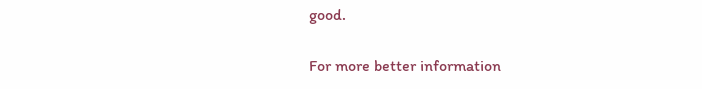good.

For more better information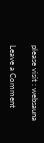please visit : websauna

Leave a Comment